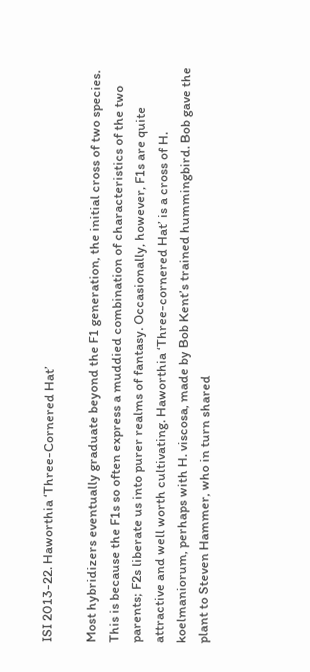ISI 2013-22. Haworthia ‘Three-Cornered Hat’

Most hybridizers eventually graduate beyond the F1 generation, the initial cross of two species. This is because the F1s so often express a muddied combination of characteristics of the two parents; F2s liberate us into purer realms of fantasy. Occasionally, however, F1s are quite attractive and well worth cultivating. Haworthia ‘Three-cornered Hat’ is a cross of H. koelmaniorum, perhaps with H. viscosa, made by Bob Kent’s trained hummingbird. Bob gave the plant to Steven Hammer, who in turn shared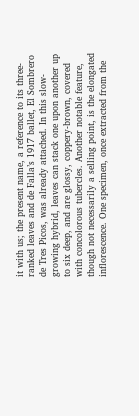it with us; the present name, a reference to its three-ranked leaves and de Falla’s 1917 ballet, El Sombrero de Tres Picos, was already attached. In this slow-growing hybrid, leaves can stack one upon another up to six deep, and are glossy, coppery-brown, covered with concolorous tubercles. Another notable feature, though not necessarily a selling point, is the elongated inflorescence. One specimen, once extracted from the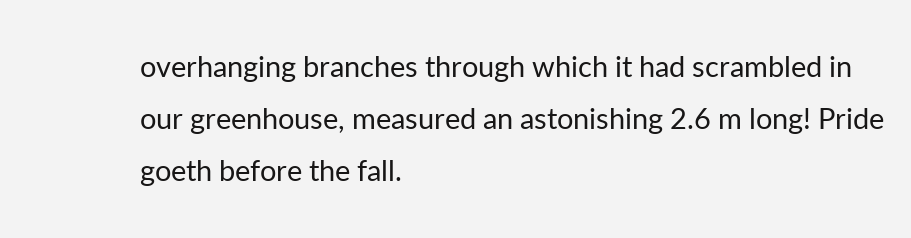overhanging branches through which it had scrambled in our greenhouse, measured an astonishing 2.6 m long! Pride goeth before the fall.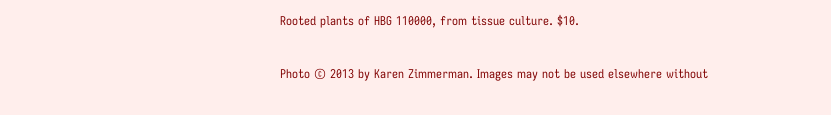Rooted plants of HBG 110000, from tissue culture. $10.

Photo © 2013 by Karen Zimmerman. Images may not be used elsewhere without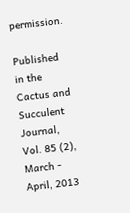permission.

Published in the Cactus and Succulent Journal, Vol. 85 (2), March - April, 2013